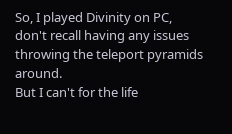So, I played Divinity on PC, don't recall having any issues throwing the teleport pyramids around.
But I can't for the life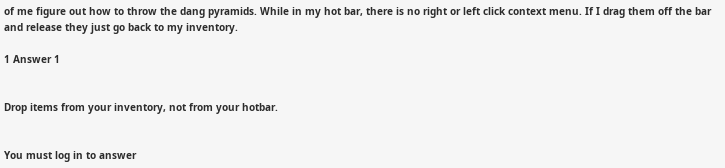of me figure out how to throw the dang pyramids. While in my hot bar, there is no right or left click context menu. If I drag them off the bar and release they just go back to my inventory.

1 Answer 1


Drop items from your inventory, not from your hotbar.


You must log in to answer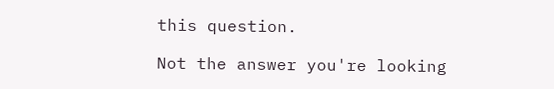this question.

Not the answer you're looking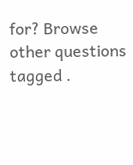for? Browse other questions tagged .